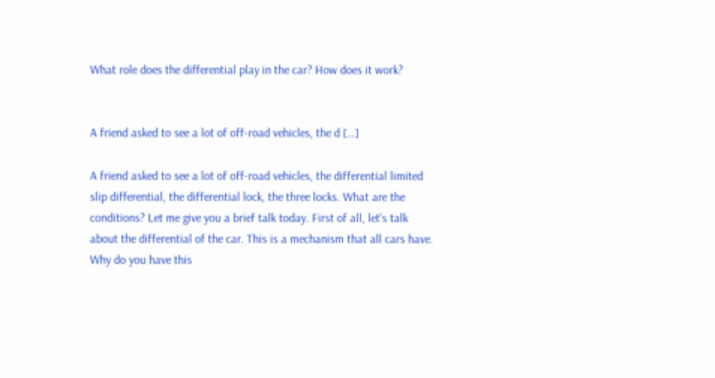What role does the differential play in the car? How does it work?


A friend asked to see a lot of off-road vehicles, the d […]

A friend asked to see a lot of off-road vehicles, the differential limited slip differential, the differential lock, the three locks. What are the conditions? Let me give you a brief talk today. First of all, let's talk about the differential of the car. This is a mechanism that all cars have. Why do you have this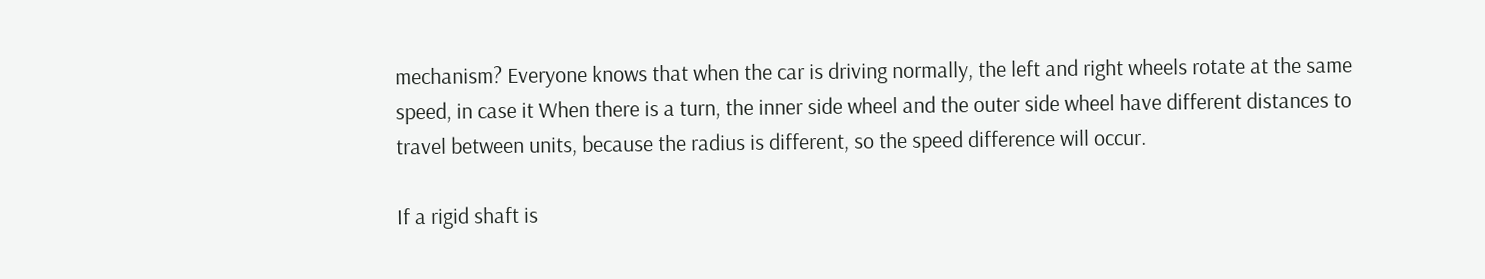mechanism? Everyone knows that when the car is driving normally, the left and right wheels rotate at the same speed, in case it When there is a turn, the inner side wheel and the outer side wheel have different distances to travel between units, because the radius is different, so the speed difference will occur.

If a rigid shaft is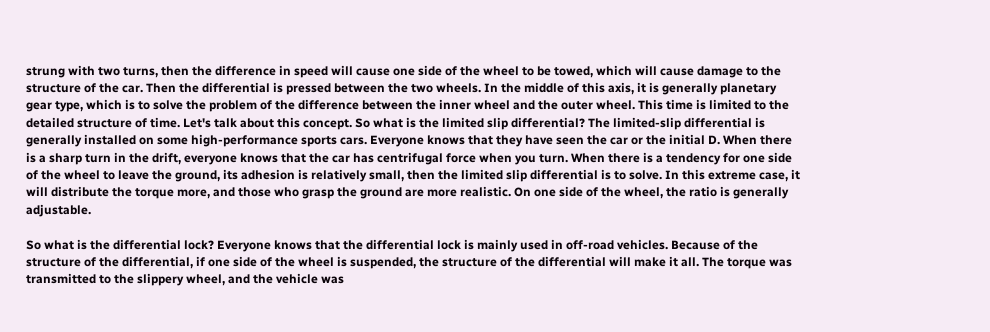strung with two turns, then the difference in speed will cause one side of the wheel to be towed, which will cause damage to the structure of the car. Then the differential is pressed between the two wheels. In the middle of this axis, it is generally planetary gear type, which is to solve the problem of the difference between the inner wheel and the outer wheel. This time is limited to the detailed structure of time. Let's talk about this concept. So what is the limited slip differential? The limited-slip differential is generally installed on some high-performance sports cars. Everyone knows that they have seen the car or the initial D. When there is a sharp turn in the drift, everyone knows that the car has centrifugal force when you turn. When there is a tendency for one side of the wheel to leave the ground, its adhesion is relatively small, then the limited slip differential is to solve. In this extreme case, it will distribute the torque more, and those who grasp the ground are more realistic. On one side of the wheel, the ratio is generally adjustable.

So what is the differential lock? Everyone knows that the differential lock is mainly used in off-road vehicles. Because of the structure of the differential, if one side of the wheel is suspended, the structure of the differential will make it all. The torque was transmitted to the slippery wheel, and the vehicle was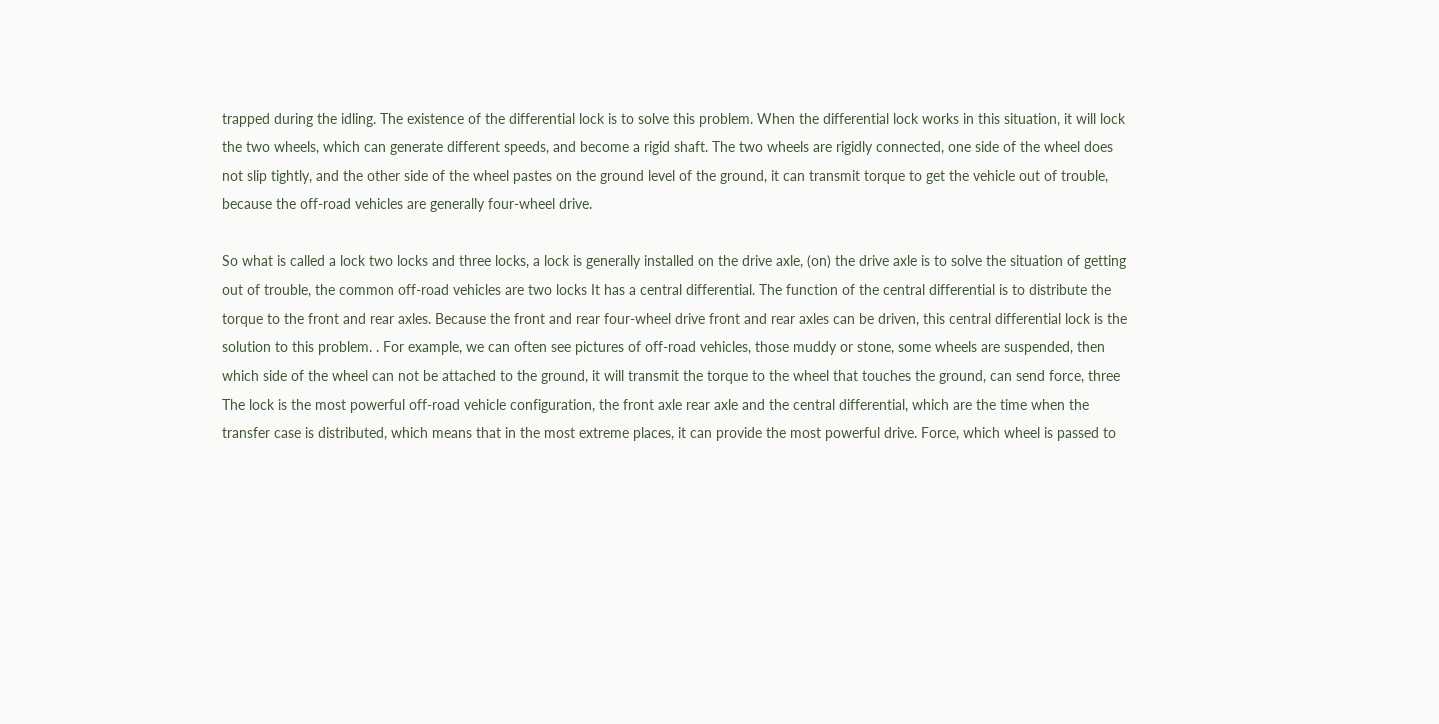trapped during the idling. The existence of the differential lock is to solve this problem. When the differential lock works in this situation, it will lock the two wheels, which can generate different speeds, and become a rigid shaft. The two wheels are rigidly connected, one side of the wheel does not slip tightly, and the other side of the wheel pastes on the ground level of the ground, it can transmit torque to get the vehicle out of trouble, because the off-road vehicles are generally four-wheel drive.

So what is called a lock two locks and three locks, a lock is generally installed on the drive axle, (on) the drive axle is to solve the situation of getting out of trouble, the common off-road vehicles are two locks It has a central differential. The function of the central differential is to distribute the torque to the front and rear axles. Because the front and rear four-wheel drive front and rear axles can be driven, this central differential lock is the solution to this problem. . For example, we can often see pictures of off-road vehicles, those muddy or stone, some wheels are suspended, then which side of the wheel can not be attached to the ground, it will transmit the torque to the wheel that touches the ground, can send force, three The lock is the most powerful off-road vehicle configuration, the front axle rear axle and the central differential, which are the time when the transfer case is distributed, which means that in the most extreme places, it can provide the most powerful drive. Force, which wheel is passed to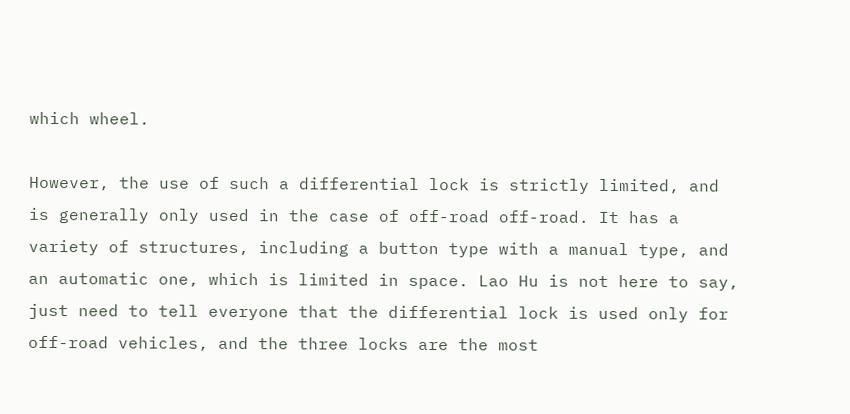which wheel.

However, the use of such a differential lock is strictly limited, and is generally only used in the case of off-road off-road. It has a variety of structures, including a button type with a manual type, and an automatic one, which is limited in space. Lao Hu is not here to say, just need to tell everyone that the differential lock is used only for off-road vehicles, and the three locks are the most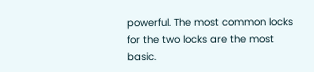powerful. The most common locks for the two locks are the most basic.